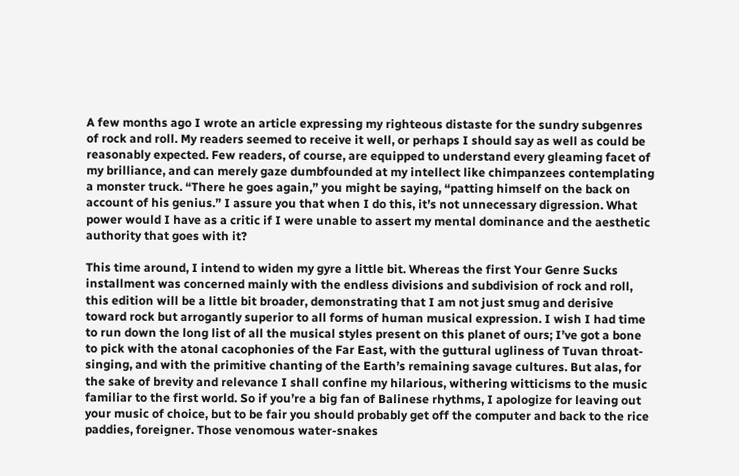A few months ago I wrote an article expressing my righteous distaste for the sundry subgenres of rock and roll. My readers seemed to receive it well, or perhaps I should say as well as could be reasonably expected. Few readers, of course, are equipped to understand every gleaming facet of my brilliance, and can merely gaze dumbfounded at my intellect like chimpanzees contemplating a monster truck. “There he goes again,” you might be saying, “patting himself on the back on account of his genius.” I assure you that when I do this, it’s not unnecessary digression. What power would I have as a critic if I were unable to assert my mental dominance and the aesthetic authority that goes with it?

This time around, I intend to widen my gyre a little bit. Whereas the first Your Genre Sucks installment was concerned mainly with the endless divisions and subdivision of rock and roll, this edition will be a little bit broader, demonstrating that I am not just smug and derisive toward rock but arrogantly superior to all forms of human musical expression. I wish I had time to run down the long list of all the musical styles present on this planet of ours; I’ve got a bone to pick with the atonal cacophonies of the Far East, with the guttural ugliness of Tuvan throat-singing, and with the primitive chanting of the Earth’s remaining savage cultures. But alas, for the sake of brevity and relevance I shall confine my hilarious, withering witticisms to the music familiar to the first world. So if you’re a big fan of Balinese rhythms, I apologize for leaving out your music of choice, but to be fair you should probably get off the computer and back to the rice paddies, foreigner. Those venomous water-snakes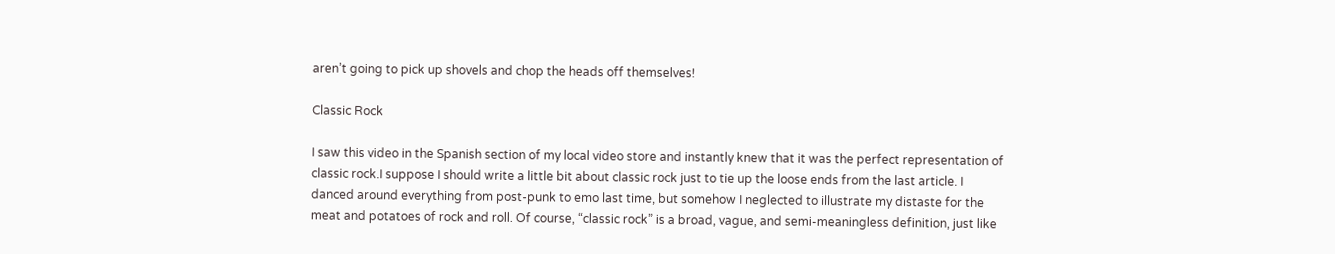aren’t going to pick up shovels and chop the heads off themselves!

Classic Rock

I saw this video in the Spanish section of my local video store and instantly knew that it was the perfect representation of classic rock.I suppose I should write a little bit about classic rock just to tie up the loose ends from the last article. I danced around everything from post-punk to emo last time, but somehow I neglected to illustrate my distaste for the meat and potatoes of rock and roll. Of course, “classic rock” is a broad, vague, and semi-meaningless definition, just like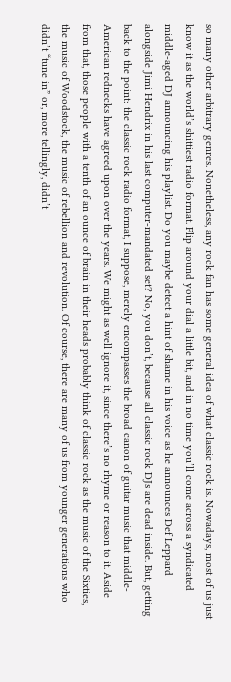so many other arbitrary genres. Nonetheless, any rock fan has some general idea of what classic rock is. Nowadays, most of us just know it as the world’s shittiest radio format. Flip around your dial a little bit, and in no time you’ll come across a syndicated middle-aged DJ announcing his playlist. Do you maybe detect a hint of shame in his voice as he announces Def Leppard alongside Jimi Hendrix in his last computer-mandated set? No, you don’t, because all classic rock DJs are dead inside. But, getting back to the point: the classic rock radio format, I suppose, merely encompasses the broad canon of guitar music that middle-American rednecks have agreed upon over the years. We might as well ignore it, since there’s no rhyme or reason to it. Aside from that, those people with a tenth of an ounce of brain in their heads probably think of classic rock as the music of the Sixties, the music of Woodstock, the music of rebellion and revolution. Of course, there are many of us from younger generations who didn’t “tune in” or, more tellingly, didn’t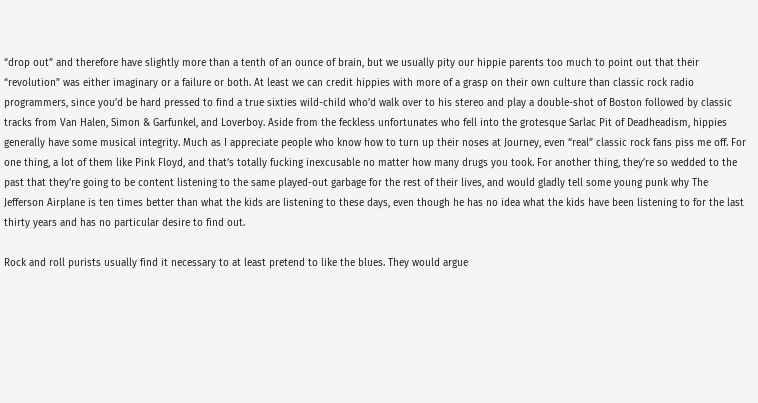“drop out” and therefore have slightly more than a tenth of an ounce of brain, but we usually pity our hippie parents too much to point out that their “revolution” was either imaginary or a failure or both. At least we can credit hippies with more of a grasp on their own culture than classic rock radio programmers, since you’d be hard pressed to find a true sixties wild-child who’d walk over to his stereo and play a double-shot of Boston followed by classic tracks from Van Halen, Simon & Garfunkel, and Loverboy. Aside from the feckless unfortunates who fell into the grotesque Sarlac Pit of Deadheadism, hippies generally have some musical integrity. Much as I appreciate people who know how to turn up their noses at Journey, even “real” classic rock fans piss me off. For one thing, a lot of them like Pink Floyd, and that’s totally fucking inexcusable no matter how many drugs you took. For another thing, they’re so wedded to the past that they’re going to be content listening to the same played-out garbage for the rest of their lives, and would gladly tell some young punk why The Jefferson Airplane is ten times better than what the kids are listening to these days, even though he has no idea what the kids have been listening to for the last thirty years and has no particular desire to find out.

Rock and roll purists usually find it necessary to at least pretend to like the blues. They would argue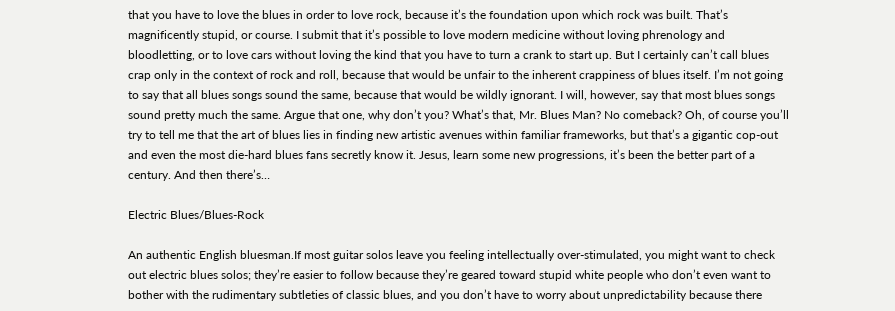that you have to love the blues in order to love rock, because it’s the foundation upon which rock was built. That’s magnificently stupid, or course. I submit that it’s possible to love modern medicine without loving phrenology and bloodletting, or to love cars without loving the kind that you have to turn a crank to start up. But I certainly can’t call blues crap only in the context of rock and roll, because that would be unfair to the inherent crappiness of blues itself. I’m not going to say that all blues songs sound the same, because that would be wildly ignorant. I will, however, say that most blues songs sound pretty much the same. Argue that one, why don’t you? What’s that, Mr. Blues Man? No comeback? Oh, of course you’ll try to tell me that the art of blues lies in finding new artistic avenues within familiar frameworks, but that’s a gigantic cop-out and even the most die-hard blues fans secretly know it. Jesus, learn some new progressions, it’s been the better part of a century. And then there’s…

Electric Blues/Blues-Rock

An authentic English bluesman.If most guitar solos leave you feeling intellectually over-stimulated, you might want to check out electric blues solos; they’re easier to follow because they’re geared toward stupid white people who don’t even want to bother with the rudimentary subtleties of classic blues, and you don’t have to worry about unpredictability because there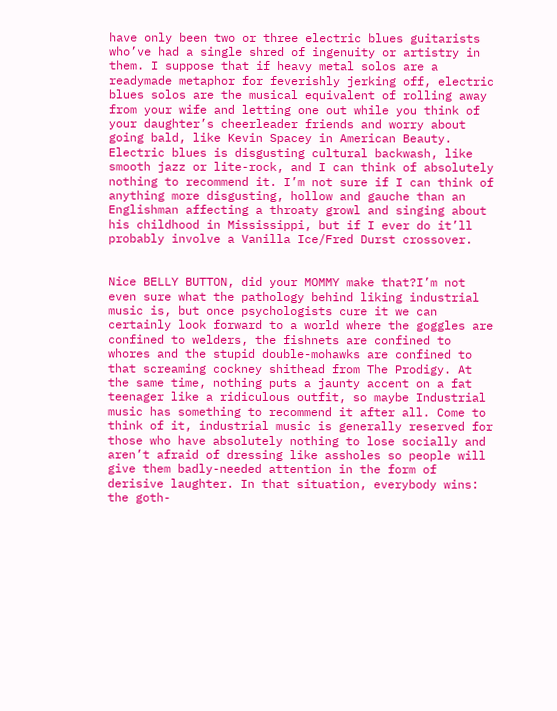have only been two or three electric blues guitarists who’ve had a single shred of ingenuity or artistry in them. I suppose that if heavy metal solos are a readymade metaphor for feverishly jerking off, electric blues solos are the musical equivalent of rolling away from your wife and letting one out while you think of your daughter’s cheerleader friends and worry about going bald, like Kevin Spacey in American Beauty. Electric blues is disgusting cultural backwash, like smooth jazz or lite-rock, and I can think of absolutely nothing to recommend it. I’m not sure if I can think of anything more disgusting, hollow and gauche than an Englishman affecting a throaty growl and singing about his childhood in Mississippi, but if I ever do it’ll probably involve a Vanilla Ice/Fred Durst crossover.


Nice BELLY BUTTON, did your MOMMY make that?I’m not even sure what the pathology behind liking industrial music is, but once psychologists cure it we can certainly look forward to a world where the goggles are confined to welders, the fishnets are confined to whores and the stupid double-mohawks are confined to that screaming cockney shithead from The Prodigy. At the same time, nothing puts a jaunty accent on a fat teenager like a ridiculous outfit, so maybe Industrial music has something to recommend it after all. Come to think of it, industrial music is generally reserved for those who have absolutely nothing to lose socially and aren’t afraid of dressing like assholes so people will give them badly-needed attention in the form of derisive laughter. In that situation, everybody wins: the goth-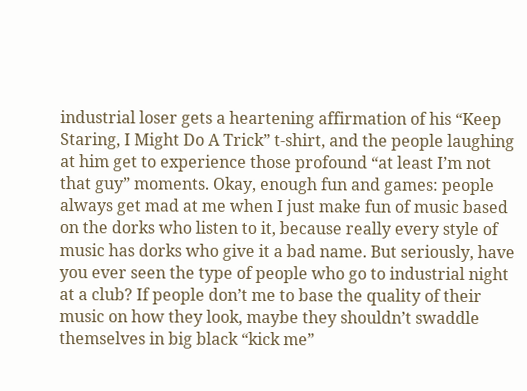industrial loser gets a heartening affirmation of his “Keep Staring, I Might Do A Trick” t-shirt, and the people laughing at him get to experience those profound “at least I’m not that guy” moments. Okay, enough fun and games: people always get mad at me when I just make fun of music based on the dorks who listen to it, because really every style of music has dorks who give it a bad name. But seriously, have you ever seen the type of people who go to industrial night at a club? If people don’t me to base the quality of their music on how they look, maybe they shouldn’t swaddle themselves in big black “kick me”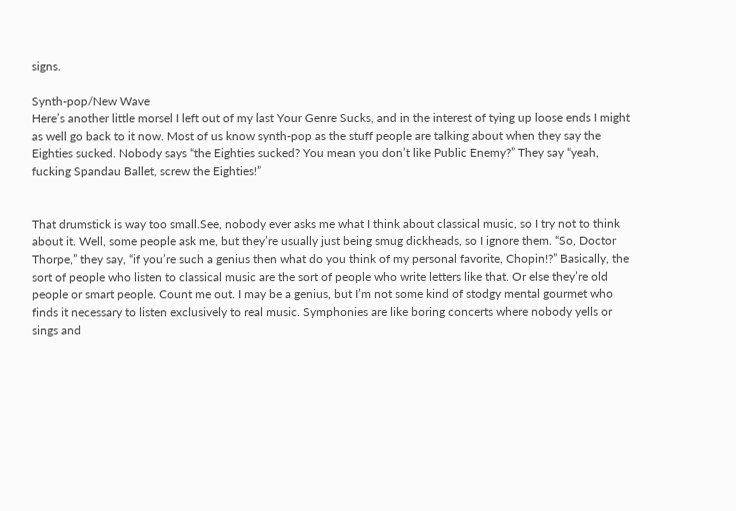signs.

Synth-pop/New Wave
Here’s another little morsel I left out of my last Your Genre Sucks, and in the interest of tying up loose ends I might as well go back to it now. Most of us know synth-pop as the stuff people are talking about when they say the Eighties sucked. Nobody says “the Eighties sucked? You mean you don’t like Public Enemy?” They say “yeah, fucking Spandau Ballet, screw the Eighties!”


That drumstick is way too small.See, nobody ever asks me what I think about classical music, so I try not to think about it. Well, some people ask me, but they’re usually just being smug dickheads, so I ignore them. “So, Doctor Thorpe,” they say, “if you’re such a genius then what do you think of my personal favorite, Chopin!?” Basically, the sort of people who listen to classical music are the sort of people who write letters like that. Or else they’re old people or smart people. Count me out. I may be a genius, but I’m not some kind of stodgy mental gourmet who finds it necessary to listen exclusively to real music. Symphonies are like boring concerts where nobody yells or sings and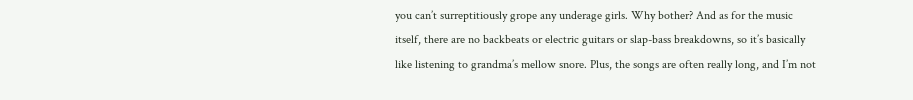you can’t surreptitiously grope any underage girls. Why bother? And as for the music itself, there are no backbeats or electric guitars or slap-bass breakdowns, so it’s basically like listening to grandma’s mellow snore. Plus, the songs are often really long, and I’m not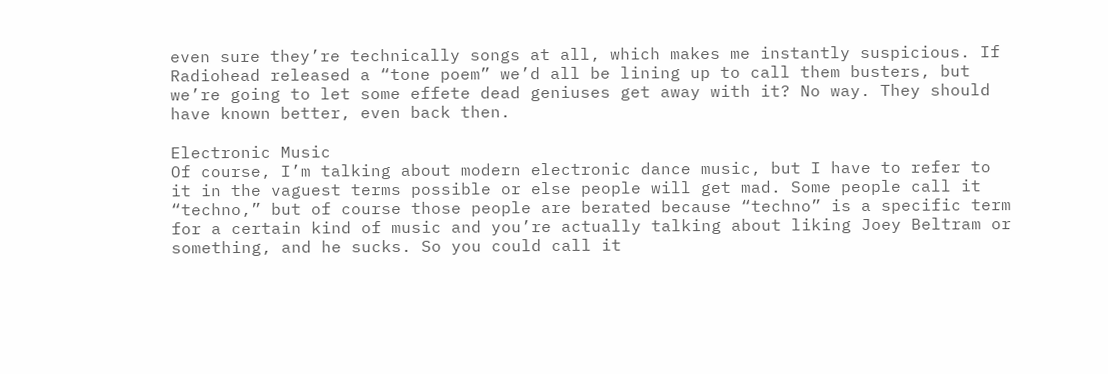even sure they’re technically songs at all, which makes me instantly suspicious. If Radiohead released a “tone poem” we’d all be lining up to call them busters, but we’re going to let some effete dead geniuses get away with it? No way. They should have known better, even back then.

Electronic Music
Of course, I’m talking about modern electronic dance music, but I have to refer to it in the vaguest terms possible or else people will get mad. Some people call it “techno,” but of course those people are berated because “techno” is a specific term for a certain kind of music and you’re actually talking about liking Joey Beltram or something, and he sucks. So you could call it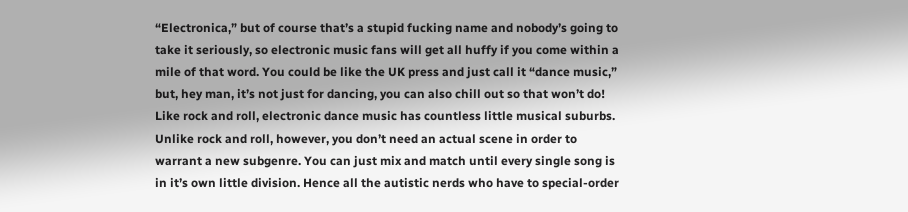“Electronica,” but of course that’s a stupid fucking name and nobody’s going to take it seriously, so electronic music fans will get all huffy if you come within a mile of that word. You could be like the UK press and just call it “dance music,” but, hey man, it’s not just for dancing, you can also chill out so that won’t do! Like rock and roll, electronic dance music has countless little musical suburbs. Unlike rock and roll, however, you don’t need an actual scene in order to warrant a new subgenre. You can just mix and match until every single song is in it’s own little division. Hence all the autistic nerds who have to special-order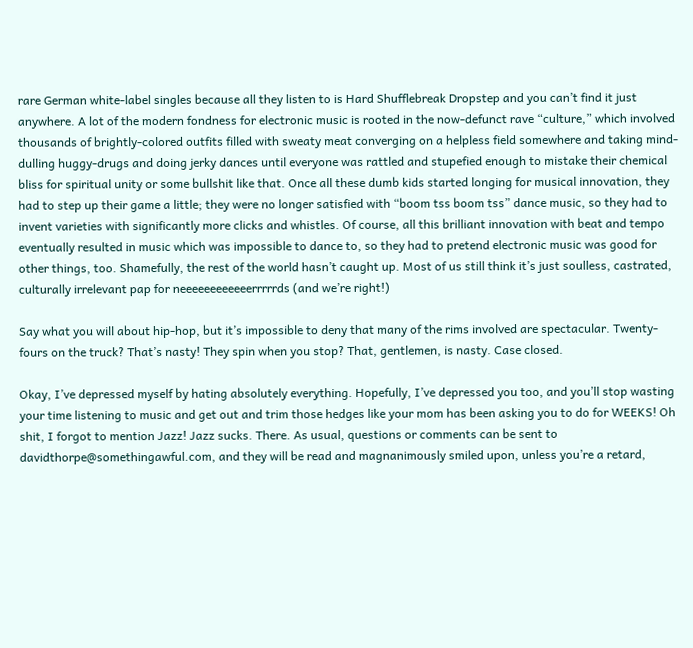rare German white-label singles because all they listen to is Hard Shufflebreak Dropstep and you can’t find it just anywhere. A lot of the modern fondness for electronic music is rooted in the now-defunct rave “culture,” which involved thousands of brightly-colored outfits filled with sweaty meat converging on a helpless field somewhere and taking mind-dulling huggy-drugs and doing jerky dances until everyone was rattled and stupefied enough to mistake their chemical bliss for spiritual unity or some bullshit like that. Once all these dumb kids started longing for musical innovation, they had to step up their game a little; they were no longer satisfied with “boom tss boom tss” dance music, so they had to invent varieties with significantly more clicks and whistles. Of course, all this brilliant innovation with beat and tempo eventually resulted in music which was impossible to dance to, so they had to pretend electronic music was good for other things, too. Shamefully, the rest of the world hasn’t caught up. Most of us still think it’s just soulless, castrated, culturally irrelevant pap for neeeeeeeeeeeerrrrrds (and we’re right!)

Say what you will about hip-hop, but it’s impossible to deny that many of the rims involved are spectacular. Twenty-fours on the truck? That’s nasty! They spin when you stop? That, gentlemen, is nasty. Case closed.

Okay, I’ve depressed myself by hating absolutely everything. Hopefully, I’ve depressed you too, and you’ll stop wasting your time listening to music and get out and trim those hedges like your mom has been asking you to do for WEEKS! Oh shit, I forgot to mention Jazz! Jazz sucks. There. As usual, questions or comments can be sent to davidthorpe@somethingawful.com, and they will be read and magnanimously smiled upon, unless you’re a retard,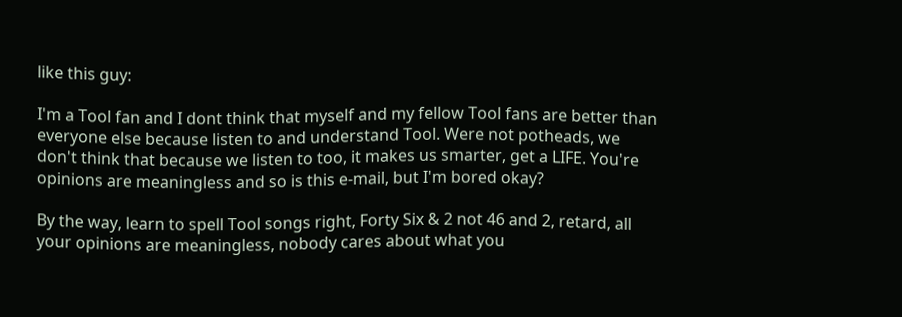like this guy:

I'm a Tool fan and I dont think that myself and my fellow Tool fans are better than everyone else because listen to and understand Tool. Were not potheads, we don't think that because we listen to too, it makes us smarter, get a LIFE. You're opinions are meaningless and so is this e-mail, but I'm bored okay?

By the way, learn to spell Tool songs right, Forty Six & 2 not 46 and 2, retard, all your opinions are meaningless, nobody cares about what you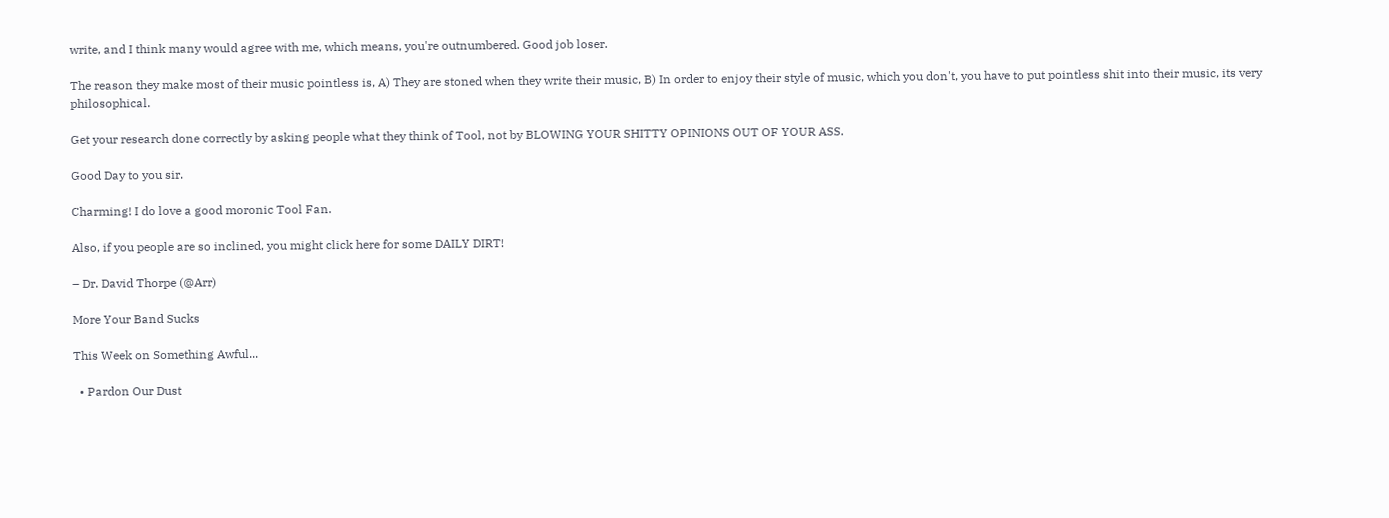write, and I think many would agree with me, which means, you're outnumbered. Good job loser.

The reason they make most of their music pointless is, A) They are stoned when they write their music, B) In order to enjoy their style of music, which you don't, you have to put pointless shit into their music, its very philosophical.

Get your research done correctly by asking people what they think of Tool, not by BLOWING YOUR SHITTY OPINIONS OUT OF YOUR ASS.

Good Day to you sir.

Charming! I do love a good moronic Tool Fan.

Also, if you people are so inclined, you might click here for some DAILY DIRT!

– Dr. David Thorpe (@Arr)

More Your Band Sucks

This Week on Something Awful...

  • Pardon Our Dust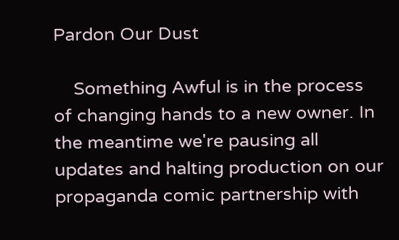Pardon Our Dust

    Something Awful is in the process of changing hands to a new owner. In the meantime we're pausing all updates and halting production on our propaganda comic partnership with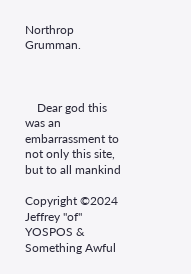Northrop Grumman.



    Dear god this was an embarrassment to not only this site, but to all mankind

Copyright ©2024 Jeffrey "of" YOSPOS & Something Awful